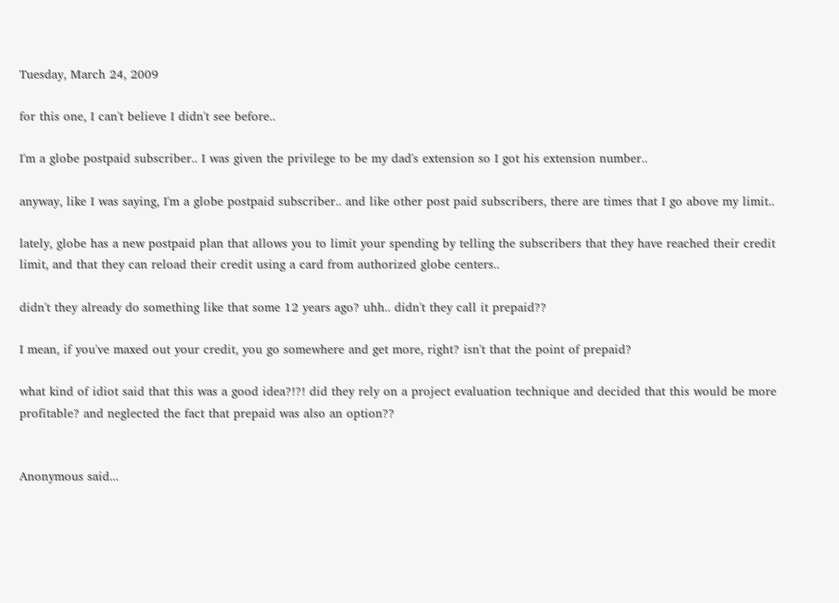Tuesday, March 24, 2009

for this one, I can't believe I didn't see before..

I'm a globe postpaid subscriber.. I was given the privilege to be my dad's extension so I got his extension number..

anyway, like I was saying, I'm a globe postpaid subscriber.. and like other post paid subscribers, there are times that I go above my limit..

lately, globe has a new postpaid plan that allows you to limit your spending by telling the subscribers that they have reached their credit limit, and that they can reload their credit using a card from authorized globe centers..

didn't they already do something like that some 12 years ago? uhh.. didn't they call it prepaid??

I mean, if you've maxed out your credit, you go somewhere and get more, right? isn't that the point of prepaid?

what kind of idiot said that this was a good idea?!?! did they rely on a project evaluation technique and decided that this would be more profitable? and neglected the fact that prepaid was also an option??


Anonymous said...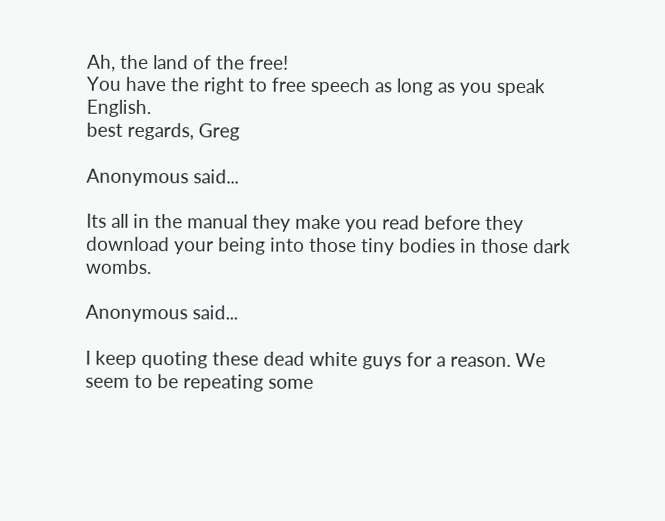Ah, the land of the free!
You have the right to free speech as long as you speak English.
best regards, Greg

Anonymous said...

Its all in the manual they make you read before they download your being into those tiny bodies in those dark wombs.

Anonymous said...

I keep quoting these dead white guys for a reason. We seem to be repeating some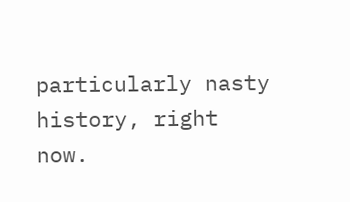particularly nasty history, right now.